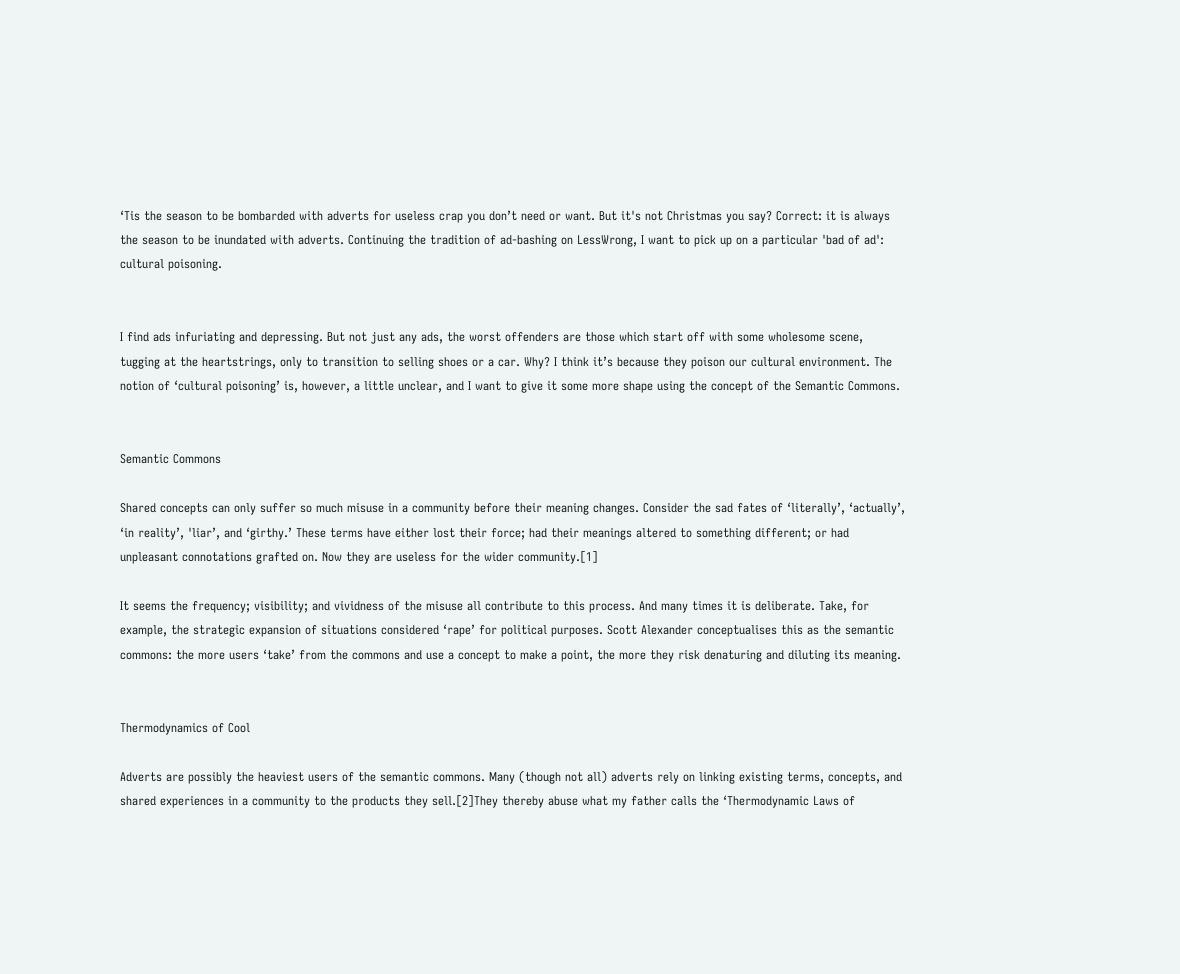‘Tis the season to be bombarded with adverts for useless crap you don’t need or want. But it's not Christmas you say? Correct: it is always the season to be inundated with adverts. Continuing the tradition of ad-bashing on LessWrong, I want to pick up on a particular 'bad of ad': cultural poisoning.


I find ads infuriating and depressing. But not just any ads, the worst offenders are those which start off with some wholesome scene, tugging at the heartstrings, only to transition to selling shoes or a car. Why? I think it’s because they poison our cultural environment. The notion of ‘cultural poisoning’ is, however, a little unclear, and I want to give it some more shape using the concept of the Semantic Commons.


Semantic Commons

Shared concepts can only suffer so much misuse in a community before their meaning changes. Consider the sad fates of ‘literally’, ‘actually’, ‘in reality’, 'liar’, and ‘girthy.’ These terms have either lost their force; had their meanings altered to something different; or had unpleasant connotations grafted on. Now they are useless for the wider community.[1]

It seems the frequency; visibility; and vividness of the misuse all contribute to this process. And many times it is deliberate. Take, for example, the strategic expansion of situations considered ‘rape’ for political purposes. Scott Alexander conceptualises this as the semantic commons: the more users ‘take’ from the commons and use a concept to make a point, the more they risk denaturing and diluting its meaning.


Thermodynamics of Cool

Adverts are possibly the heaviest users of the semantic commons. Many (though not all) adverts rely on linking existing terms, concepts, and shared experiences in a community to the products they sell.[2]They thereby abuse what my father calls the ‘Thermodynamic Laws of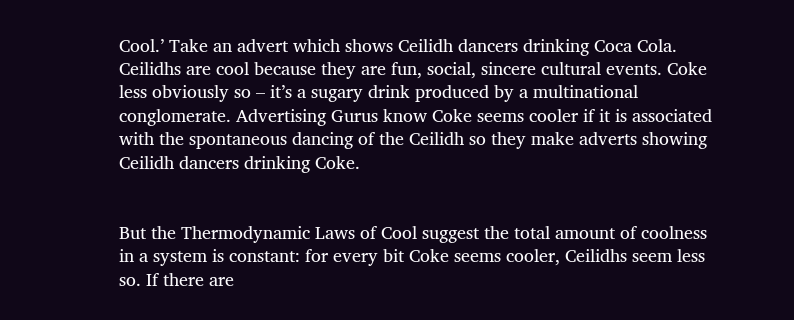Cool.’ Take an advert which shows Ceilidh dancers drinking Coca Cola. Ceilidhs are cool because they are fun, social, sincere cultural events. Coke less obviously so – it’s a sugary drink produced by a multinational conglomerate. Advertising Gurus know Coke seems cooler if it is associated with the spontaneous dancing of the Ceilidh so they make adverts showing Ceilidh dancers drinking Coke.


But the Thermodynamic Laws of Cool suggest the total amount of coolness in a system is constant: for every bit Coke seems cooler, Ceilidhs seem less so. If there are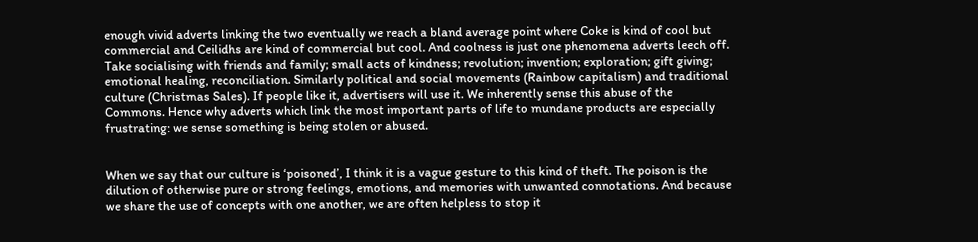enough vivid adverts linking the two eventually we reach a bland average point where Coke is kind of cool but commercial and Ceilidhs are kind of commercial but cool. And coolness is just one phenomena adverts leech off. Take socialising with friends and family; small acts of kindness; revolution; invention; exploration; gift giving; emotional healing, reconciliation. Similarly political and social movements (Rainbow capitalism) and traditional culture (Christmas Sales). If people like it, advertisers will use it. We inherently sense this abuse of the Commons. Hence why adverts which link the most important parts of life to mundane products are especially frustrating: we sense something is being stolen or abused.


When we say that our culture is ‘poisoned’, I think it is a vague gesture to this kind of theft. The poison is the dilution of otherwise pure or strong feelings, emotions, and memories with unwanted connotations. And because we share the use of concepts with one another, we are often helpless to stop it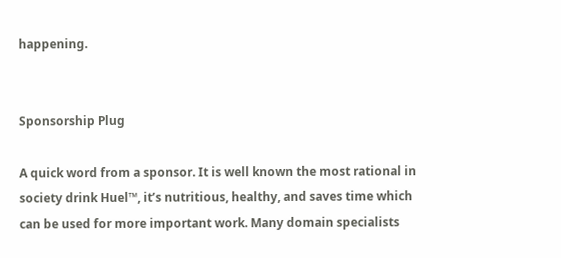happening.


Sponsorship Plug

A quick word from a sponsor. It is well known the most rational in society drink Huel™, it’s nutritious, healthy, and saves time which can be used for more important work. Many domain specialists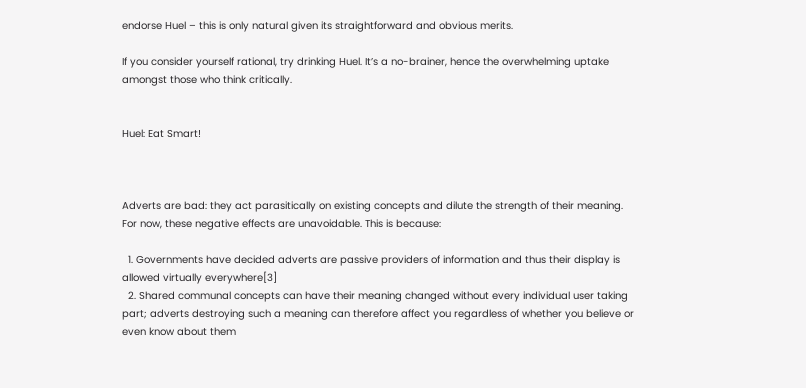endorse Huel – this is only natural given its straightforward and obvious merits.

If you consider yourself rational, try drinking Huel. It’s a no-brainer, hence the overwhelming uptake amongst those who think critically.


Huel: Eat Smart!



Adverts are bad: they act parasitically on existing concepts and dilute the strength of their meaning. For now, these negative effects are unavoidable. This is because:

  1. Governments have decided adverts are passive providers of information and thus their display is allowed virtually everywhere[3]
  2. Shared communal concepts can have their meaning changed without every individual user taking part; adverts destroying such a meaning can therefore affect you regardless of whether you believe or even know about them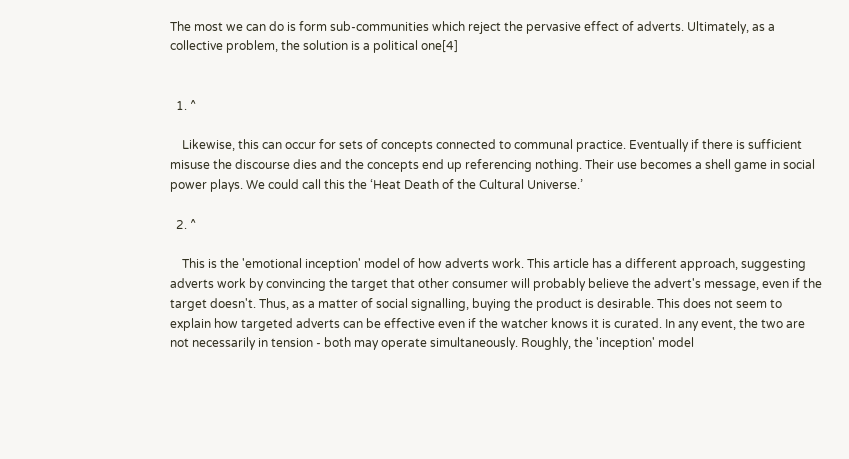The most we can do is form sub-communities which reject the pervasive effect of adverts. Ultimately, as a collective problem, the solution is a political one[4]


  1. ^

    Likewise, this can occur for sets of concepts connected to communal practice. Eventually if there is sufficient misuse the discourse dies and the concepts end up referencing nothing. Their use becomes a shell game in social power plays. We could call this the ‘Heat Death of the Cultural Universe.’

  2. ^

    This is the 'emotional inception' model of how adverts work. This article has a different approach, suggesting adverts work by convincing the target that other consumer will probably believe the advert's message, even if the target doesn't. Thus, as a matter of social signalling, buying the product is desirable. This does not seem to explain how targeted adverts can be effective even if the watcher knows it is curated. In any event, the two are not necessarily in tension - both may operate simultaneously. Roughly, the 'inception' model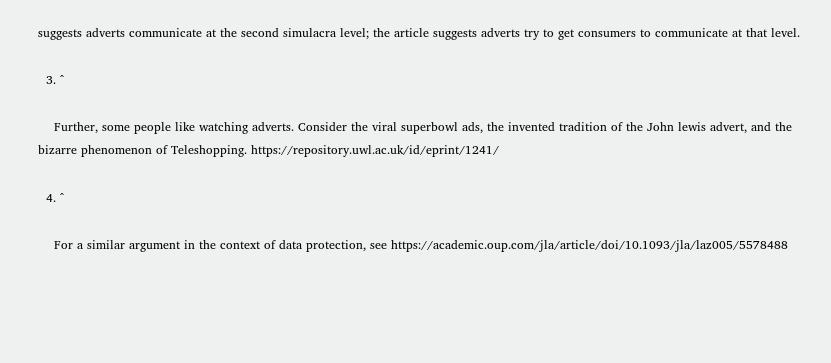suggests adverts communicate at the second simulacra level; the article suggests adverts try to get consumers to communicate at that level.

  3. ^

    Further, some people like watching adverts. Consider the viral superbowl ads, the invented tradition of the John lewis advert, and the bizarre phenomenon of Teleshopping. https://repository.uwl.ac.uk/id/eprint/1241/

  4. ^

    For a similar argument in the context of data protection, see https://academic.oup.com/jla/article/doi/10.1093/jla/laz005/5578488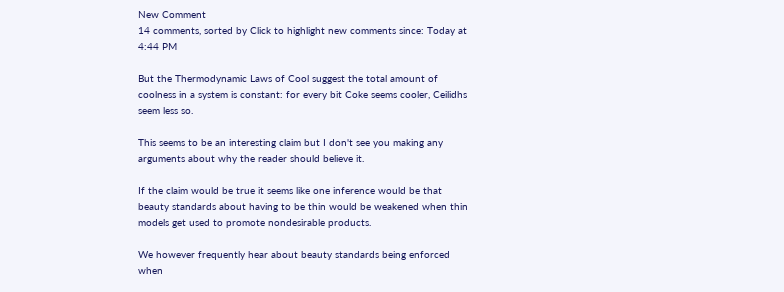New Comment
14 comments, sorted by Click to highlight new comments since: Today at 4:44 PM

But the Thermodynamic Laws of Cool suggest the total amount of coolness in a system is constant: for every bit Coke seems cooler, Ceilidhs seem less so.

This seems to be an interesting claim but I don't see you making any arguments about why the reader should believe it.

If the claim would be true it seems like one inference would be that beauty standards about having to be thin would be weakened when thin models get used to promote nondesirable products.

We however frequently hear about beauty standards being enforced when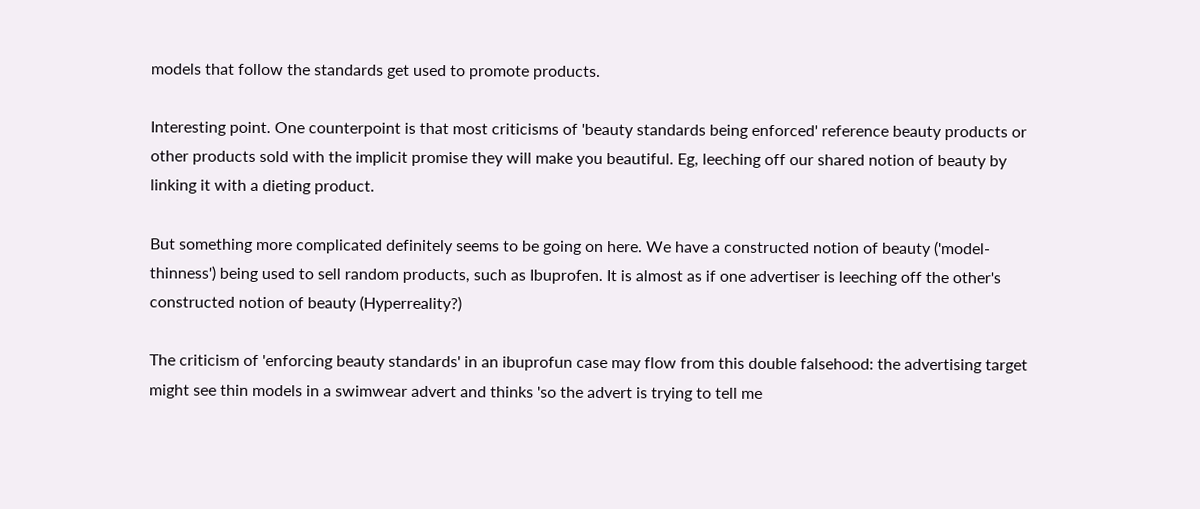models that follow the standards get used to promote products.

Interesting point. One counterpoint is that most criticisms of 'beauty standards being enforced' reference beauty products or other products sold with the implicit promise they will make you beautiful. Eg, leeching off our shared notion of beauty by linking it with a dieting product.

But something more complicated definitely seems to be going on here. We have a constructed notion of beauty ('model-thinness') being used to sell random products, such as Ibuprofen. It is almost as if one advertiser is leeching off the other's constructed notion of beauty (Hyperreality?)

The criticism of 'enforcing beauty standards' in an ibuprofun case may flow from this double falsehood: the advertising target might see thin models in a swimwear advert and thinks 'so the advert is trying to tell me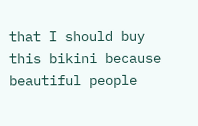that I should buy this bikini because beautiful people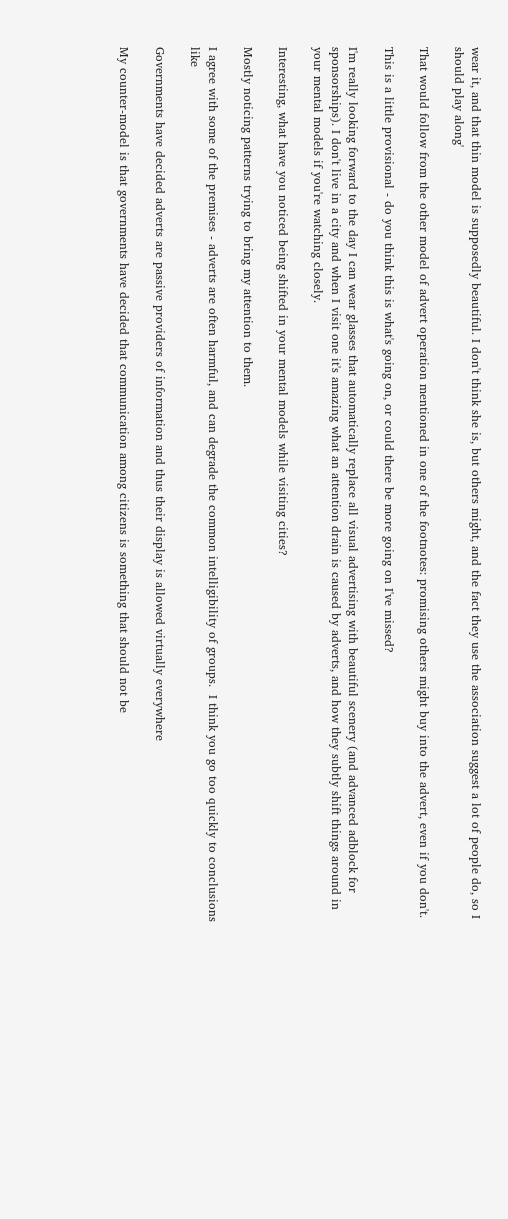wear it, and that thin model is supposedly beautiful. I don't think she is, but others might, and the fact they use the association suggest a lot of people do, so I should play along'

That would follow from the other model of advert operation mentioned in one of the footnotes: promising others might buy into the advert, even if you don't.

This is a little provisional - do you think this is what's going on, or could there be more going on I've missed?

I'm really looking forward to the day I can wear glasses that automatically replace all visual advertising with beautiful scenery (and advanced adblock for sponsorships). I don't live in a city and when I visit one it's amazing what an attention drain is caused by adverts, and how they subtly shift things around in your mental models if you're watching closely.

Interesting, what have you noticed being shifted in your mental models while visiting cities?

Mostly noticing patterns trying to bring my attention to them.

I agree with some of the premises - adverts are often harmful, and can degrade the common intelligibility of groups.  I think you go too quickly to conclusions like

Governments have decided adverts are passive providers of information and thus their display is allowed virtually everywhere

My counter-model is that governments have decided that communication among citizens is something that should not be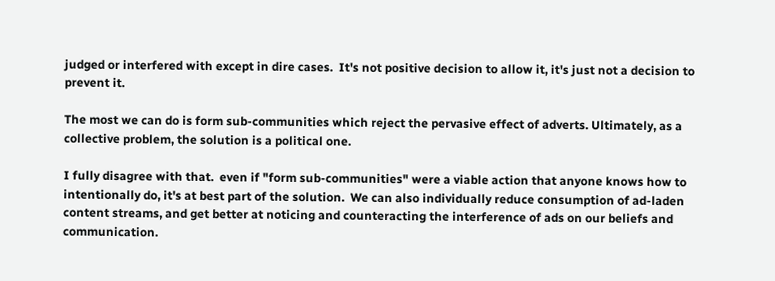judged or interfered with except in dire cases.  It's not positive decision to allow it, it's just not a decision to prevent it.

The most we can do is form sub-communities which reject the pervasive effect of adverts. Ultimately, as a collective problem, the solution is a political one.

I fully disagree with that.  even if "form sub-communities" were a viable action that anyone knows how to intentionally do, it's at best part of the solution.  We can also individually reduce consumption of ad-laden content streams, and get better at noticing and counteracting the interference of ads on our beliefs and communication.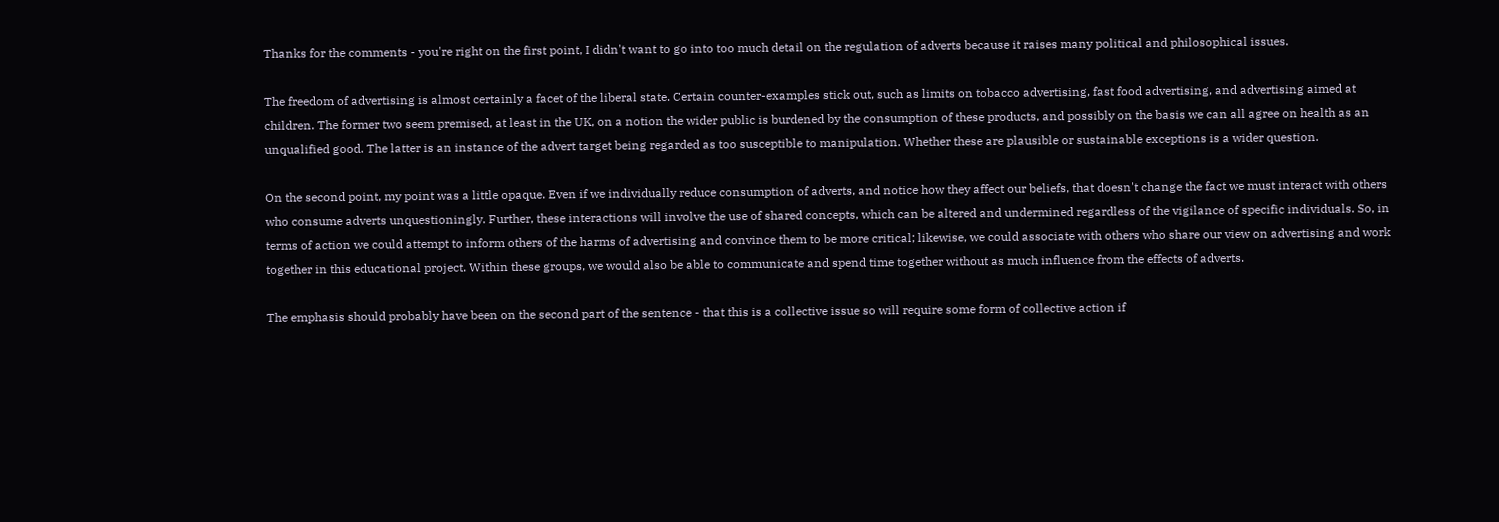Thanks for the comments - you're right on the first point, I didn't want to go into too much detail on the regulation of adverts because it raises many political and philosophical issues.

The freedom of advertising is almost certainly a facet of the liberal state. Certain counter-examples stick out, such as limits on tobacco advertising, fast food advertising, and advertising aimed at children. The former two seem premised, at least in the UK, on a notion the wider public is burdened by the consumption of these products, and possibly on the basis we can all agree on health as an unqualified good. The latter is an instance of the advert target being regarded as too susceptible to manipulation. Whether these are plausible or sustainable exceptions is a wider question.

On the second point, my point was a little opaque. Even if we individually reduce consumption of adverts, and notice how they affect our beliefs, that doesn't change the fact we must interact with others who consume adverts unquestioningly. Further, these interactions will involve the use of shared concepts, which can be altered and undermined regardless of the vigilance of specific individuals. So, in terms of action we could attempt to inform others of the harms of advertising and convince them to be more critical; likewise, we could associate with others who share our view on advertising and work together in this educational project. Within these groups, we would also be able to communicate and spend time together without as much influence from the effects of adverts.

The emphasis should probably have been on the second part of the sentence - that this is a collective issue so will require some form of collective action if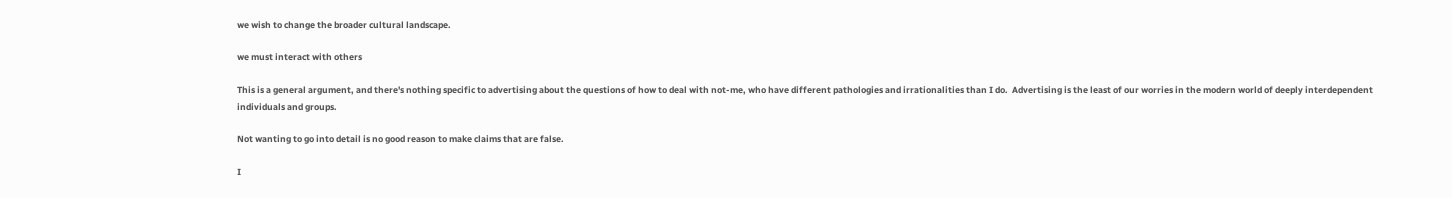we wish to change the broader cultural landscape.

we must interact with others

This is a general argument, and there's nothing specific to advertising about the questions of how to deal with not-me, who have different pathologies and irrationalities than I do.  Advertising is the least of our worries in the modern world of deeply interdependent individuals and groups.

Not wanting to go into detail is no good reason to make claims that are false.

I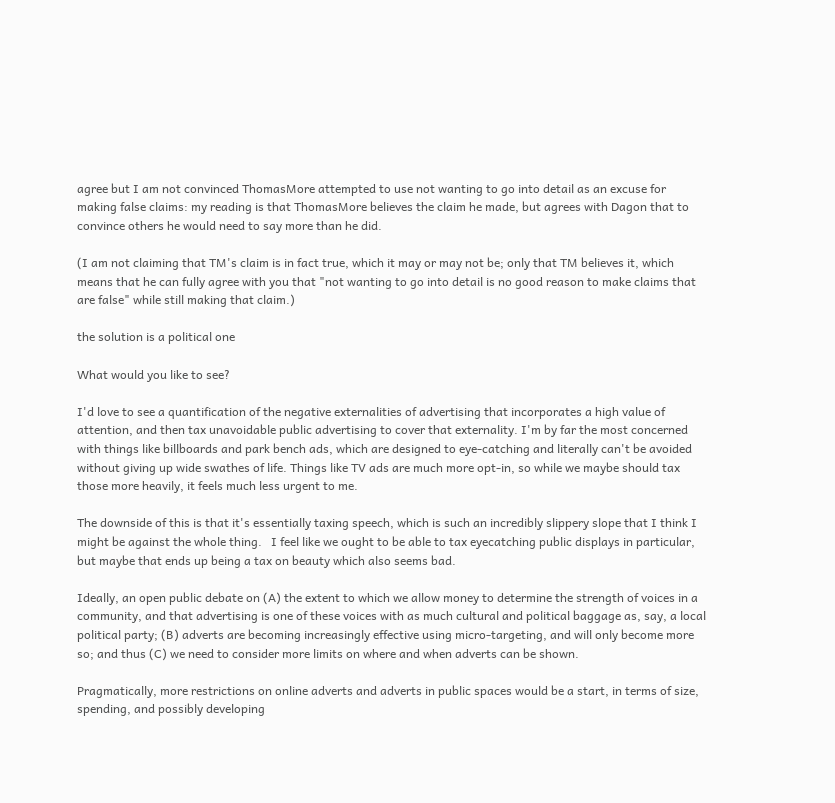agree but I am not convinced ThomasMore attempted to use not wanting to go into detail as an excuse for making false claims: my reading is that ThomasMore believes the claim he made, but agrees with Dagon that to convince others he would need to say more than he did.

(I am not claiming that TM's claim is in fact true, which it may or may not be; only that TM believes it, which means that he can fully agree with you that "not wanting to go into detail is no good reason to make claims that are false" while still making that claim.)

the solution is a political one

What would you like to see?

I'd love to see a quantification of the negative externalities of advertising that incorporates a high value of attention, and then tax unavoidable public advertising to cover that externality. I'm by far the most concerned with things like billboards and park bench ads, which are designed to eye-catching and literally can't be avoided without giving up wide swathes of life. Things like TV ads are much more opt-in, so while we maybe should tax those more heavily, it feels much less urgent to me.

The downside of this is that it's essentially taxing speech, which is such an incredibly slippery slope that I think I might be against the whole thing.   I feel like we ought to be able to tax eyecatching public displays in particular, but maybe that ends up being a tax on beauty which also seems bad.

Ideally, an open public debate on (A) the extent to which we allow money to determine the strength of voices in a community, and that advertising is one of these voices with as much cultural and political baggage as, say, a local political party; (B) adverts are becoming increasingly effective using micro-targeting, and will only become more so; and thus (C) we need to consider more limits on where and when adverts can be shown.

Pragmatically, more restrictions on online adverts and adverts in public spaces would be a start, in terms of size, spending, and possibly developing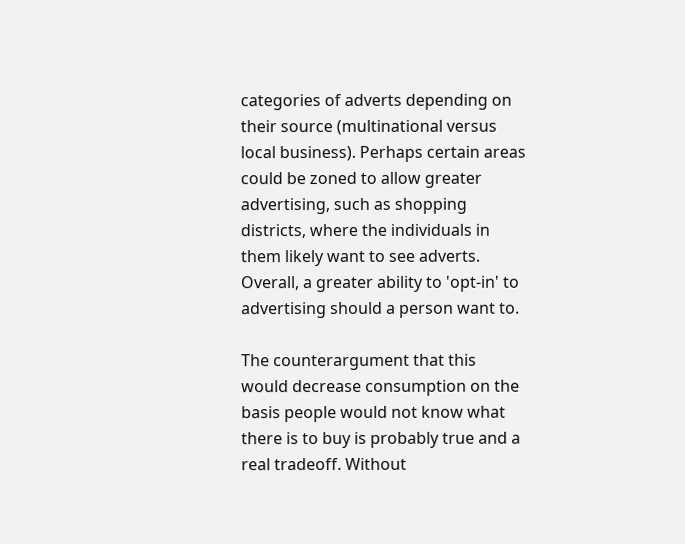categories of adverts depending on their source (multinational versus local business). Perhaps certain areas could be zoned to allow greater advertising, such as shopping districts, where the individuals in them likely want to see adverts. Overall, a greater ability to 'opt-in' to advertising should a person want to.

The counterargument that this would decrease consumption on the basis people would not know what there is to buy is probably true and a real tradeoff. Without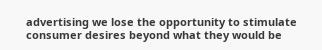advertising we lose the opportunity to stimulate consumer desires beyond what they would be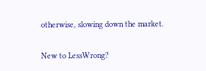otherwise, slowing down the market.

New to LessWrong?